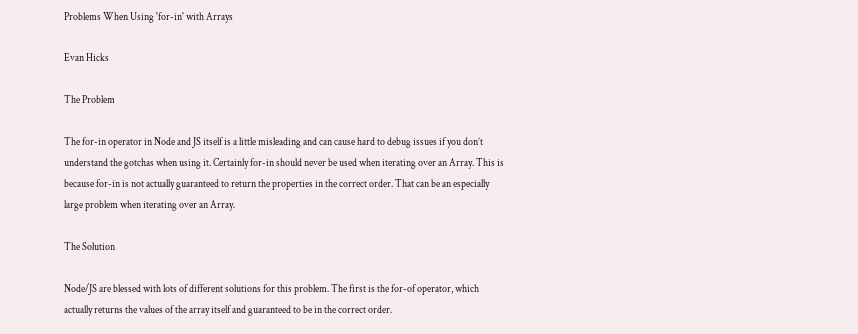Problems When Using 'for-in' with Arrays

Evan Hicks

The Problem

The for-in operator in Node and JS itself is a little misleading and can cause hard to debug issues if you don’t understand the gotchas when using it. Certainly for-in should never be used when iterating over an Array. This is because for-in is not actually guaranteed to return the properties in the correct order. That can be an especially large problem when iterating over an Array.

The Solution

Node/JS are blessed with lots of different solutions for this problem. The first is the for-of operator, which actually returns the values of the array itself and guaranteed to be in the correct order.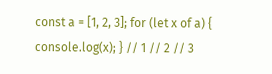const a = [1, 2, 3]; for (let x of a) { console.log(x); } // 1 // 2 // 3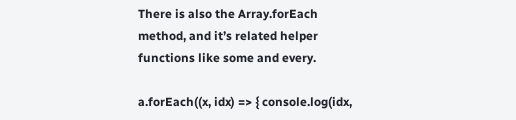There is also the Array.forEach method, and it’s related helper functions like some and every.

a.forEach((x, idx) => { console.log(idx,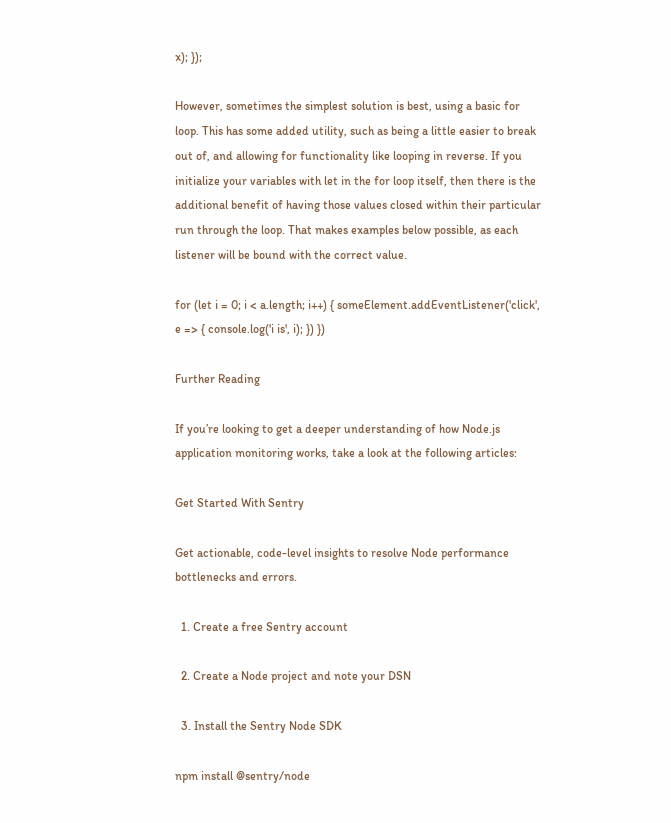x); });

However, sometimes the simplest solution is best, using a basic for loop. This has some added utility, such as being a little easier to break out of, and allowing for functionality like looping in reverse. If you initialize your variables with let in the for loop itself, then there is the additional benefit of having those values closed within their particular run through the loop. That makes examples below possible, as each listener will be bound with the correct value.

for (let i = 0; i < a.length; i++) { someElement.addEventListener('click', e => { console.log('i is', i); }) })

Further Reading

If you’re looking to get a deeper understanding of how Node.js application monitoring works, take a look at the following articles:

Get Started With Sentry

Get actionable, code-level insights to resolve Node performance bottlenecks and errors.

  1. Create a free Sentry account

  2. Create a Node project and note your DSN

  3. Install the Sentry Node SDK

npm install @sentry/node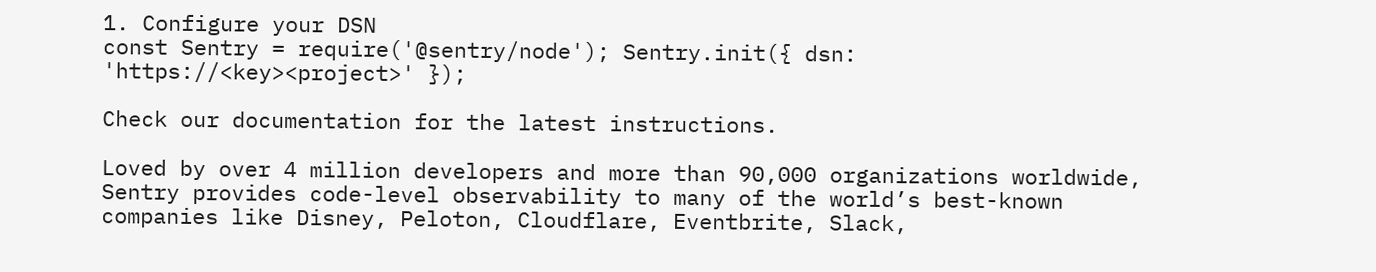1. Configure your DSN
const Sentry = require('@sentry/node'); Sentry.init({ dsn: 'https://<key><project>' });

Check our documentation for the latest instructions.

Loved by over 4 million developers and more than 90,000 organizations worldwide, Sentry provides code-level observability to many of the world’s best-known companies like Disney, Peloton, Cloudflare, Eventbrite, Slack,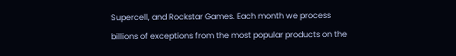Supercell, and Rockstar Games. Each month we process billions of exceptions from the most popular products on the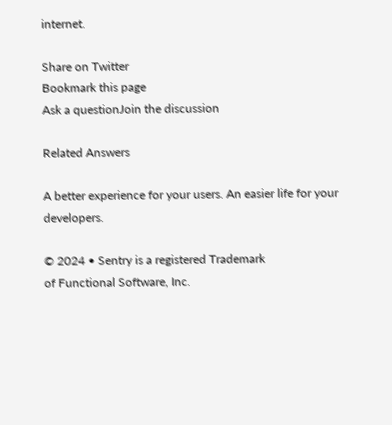internet.

Share on Twitter
Bookmark this page
Ask a questionJoin the discussion

Related Answers

A better experience for your users. An easier life for your developers.

© 2024 • Sentry is a registered Trademark
of Functional Software, Inc.